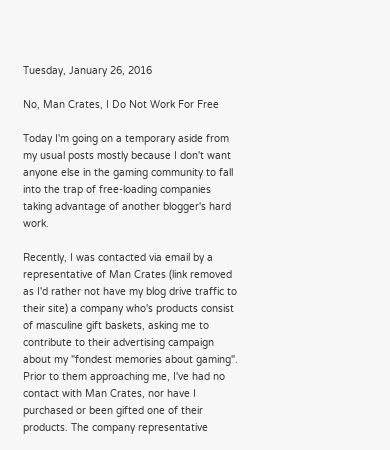Tuesday, January 26, 2016

No, Man Crates, I Do Not Work For Free

Today I'm going on a temporary aside from my usual posts mostly because I don't want anyone else in the gaming community to fall into the trap of free-loading companies taking advantage of another blogger's hard work.

Recently, I was contacted via email by a representative of Man Crates (link removed as I'd rather not have my blog drive traffic to their site) a company who's products consist of masculine gift baskets, asking me to contribute to their advertising campaign about my "fondest memories about gaming". Prior to them approaching me, I've had no contact with Man Crates, nor have I purchased or been gifted one of their products. The company representative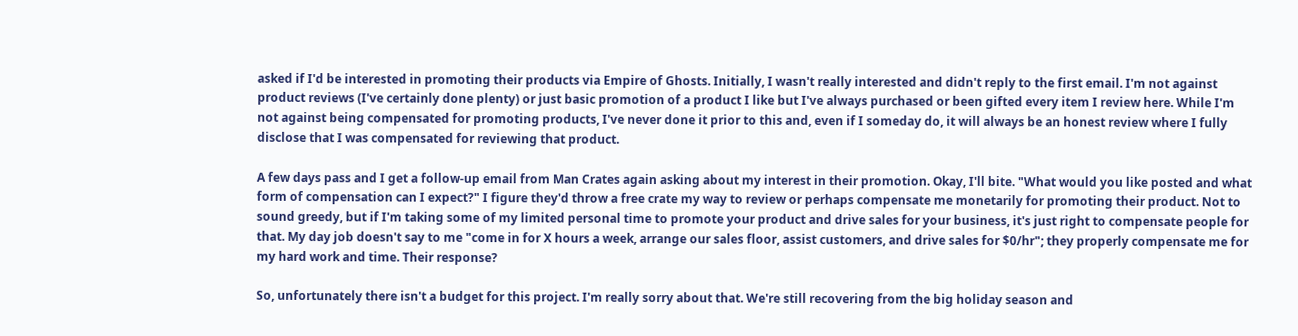asked if I'd be interested in promoting their products via Empire of Ghosts. Initially, I wasn't really interested and didn't reply to the first email. I'm not against product reviews (I've certainly done plenty) or just basic promotion of a product I like but I've always purchased or been gifted every item I review here. While I'm not against being compensated for promoting products, I've never done it prior to this and, even if I someday do, it will always be an honest review where I fully disclose that I was compensated for reviewing that product.

A few days pass and I get a follow-up email from Man Crates again asking about my interest in their promotion. Okay, I'll bite. "What would you like posted and what form of compensation can I expect?" I figure they'd throw a free crate my way to review or perhaps compensate me monetarily for promoting their product. Not to sound greedy, but if I'm taking some of my limited personal time to promote your product and drive sales for your business, it's just right to compensate people for that. My day job doesn't say to me "come in for X hours a week, arrange our sales floor, assist customers, and drive sales for $0/hr"; they properly compensate me for my hard work and time. Their response?

So, unfortunately there isn't a budget for this project. I'm really sorry about that. We're still recovering from the big holiday season and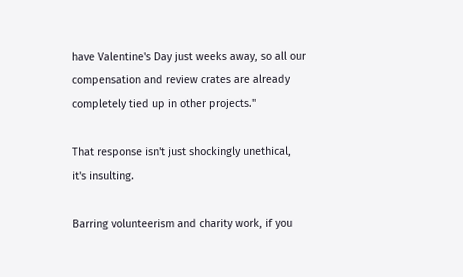have Valentine's Day just weeks away, so all our compensation and review crates are already completely tied up in other projects."

That response isn't just shockingly unethical, it's insulting.

Barring volunteerism and charity work, if you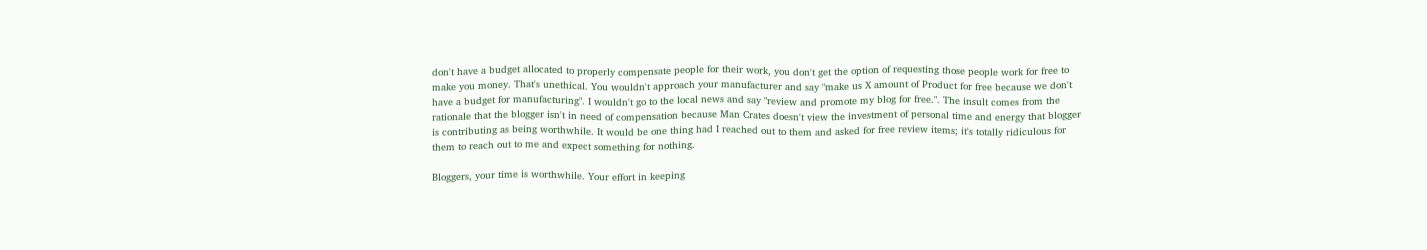don't have a budget allocated to properly compensate people for their work, you don't get the option of requesting those people work for free to make you money. That's unethical. You wouldn't approach your manufacturer and say "make us X amount of Product for free because we don't have a budget for manufacturing". I wouldn't go to the local news and say "review and promote my blog for free.". The insult comes from the rationale that the blogger isn't in need of compensation because Man Crates doesn't view the investment of personal time and energy that blogger is contributing as being worthwhile. It would be one thing had I reached out to them and asked for free review items; it's totally ridiculous for them to reach out to me and expect something for nothing.

Bloggers, your time is worthwhile. Your effort in keeping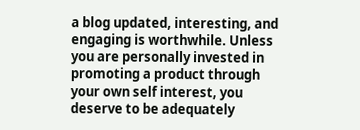a blog updated, interesting, and engaging is worthwhile. Unless you are personally invested in promoting a product through your own self interest, you deserve to be adequately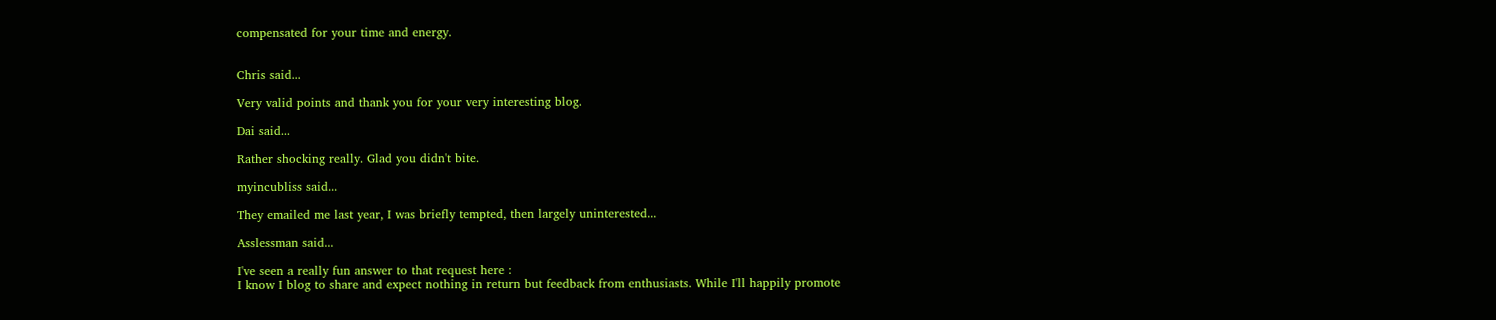compensated for your time and energy.


Chris said...

Very valid points and thank you for your very interesting blog.

Dai said...

Rather shocking really. Glad you didn't bite.

myincubliss said...

They emailed me last year, I was briefly tempted, then largely uninterested...

Asslessman said...

I've seen a really fun answer to that request here :
I know I blog to share and expect nothing in return but feedback from enthusiasts. While I'll happily promote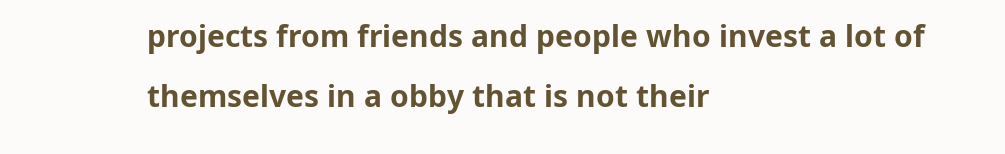projects from friends and people who invest a lot of themselves in a obby that is not their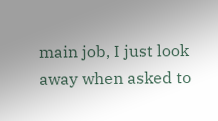main job, I just look away when asked to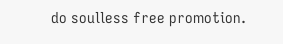do soulless free promotion.